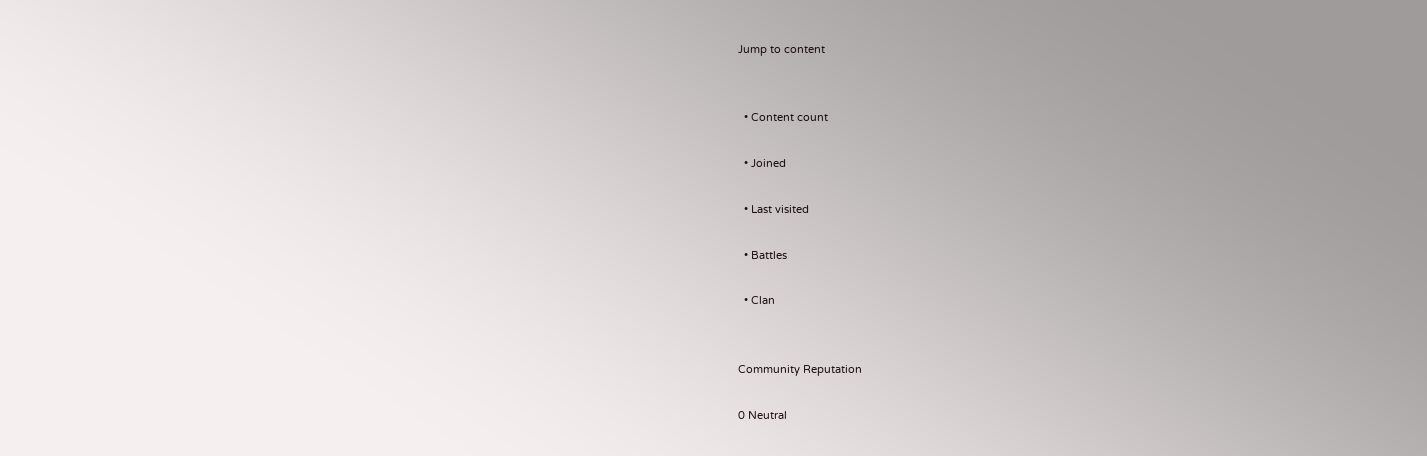Jump to content


  • Content count

  • Joined

  • Last visited

  • Battles

  • Clan


Community Reputation

0 Neutral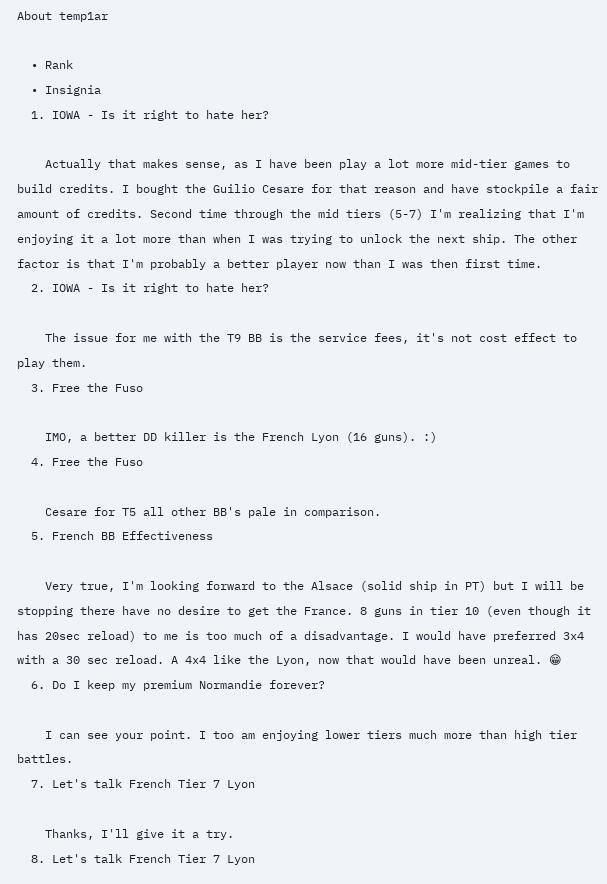About temp1ar

  • Rank
  • Insignia
  1. IOWA - Is it right to hate her?

    Actually that makes sense, as I have been play a lot more mid-tier games to build credits. I bought the Guilio Cesare for that reason and have stockpile a fair amount of credits. Second time through the mid tiers (5-7) I'm realizing that I'm enjoying it a lot more than when I was trying to unlock the next ship. The other factor is that I'm probably a better player now than I was then first time.
  2. IOWA - Is it right to hate her?

    The issue for me with the T9 BB is the service fees, it's not cost effect to play them.
  3. Free the Fuso

    IMO, a better DD killer is the French Lyon (16 guns). :)
  4. Free the Fuso

    Cesare for T5 all other BB's pale in comparison.
  5. French BB Effectiveness

    Very true, I'm looking forward to the Alsace (solid ship in PT) but I will be stopping there have no desire to get the France. 8 guns in tier 10 (even though it has 20sec reload) to me is too much of a disadvantage. I would have preferred 3x4 with a 30 sec reload. A 4x4 like the Lyon, now that would have been unreal. 😁
  6. Do I keep my premium Normandie forever?

    I can see your point. I too am enjoying lower tiers much more than high tier battles.
  7. Let's talk French Tier 7 Lyon

    Thanks, I'll give it a try.
  8. Let's talk French Tier 7 Lyon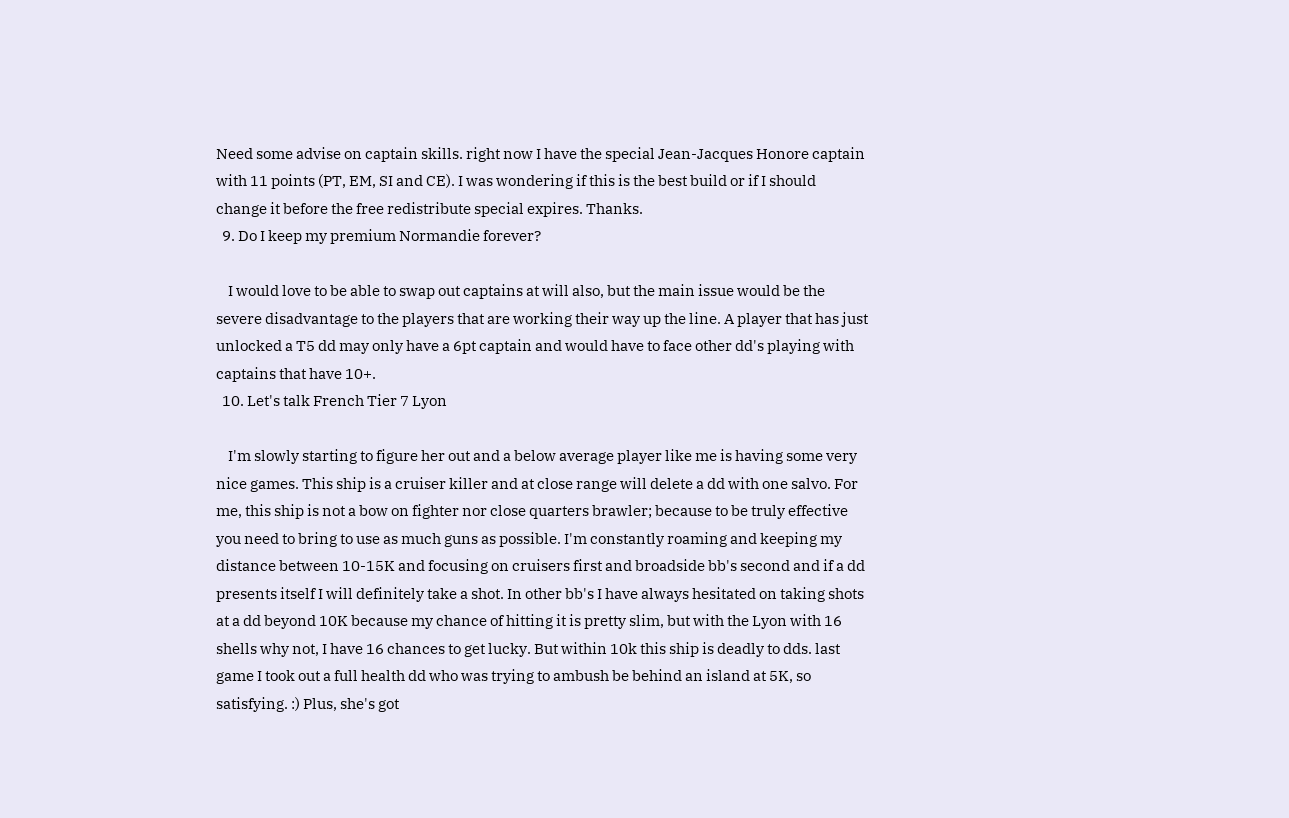Need some advise on captain skills. right now I have the special Jean-Jacques Honore captain with 11 points (PT, EM, SI and CE). I was wondering if this is the best build or if I should change it before the free redistribute special expires. Thanks.
  9. Do I keep my premium Normandie forever?

    I would love to be able to swap out captains at will also, but the main issue would be the severe disadvantage to the players that are working their way up the line. A player that has just unlocked a T5 dd may only have a 6pt captain and would have to face other dd's playing with captains that have 10+.
  10. Let's talk French Tier 7 Lyon

    I'm slowly starting to figure her out and a below average player like me is having some very nice games. This ship is a cruiser killer and at close range will delete a dd with one salvo. For me, this ship is not a bow on fighter nor close quarters brawler; because to be truly effective you need to bring to use as much guns as possible. I'm constantly roaming and keeping my distance between 10-15K and focusing on cruisers first and broadside bb's second and if a dd presents itself I will definitely take a shot. In other bb's I have always hesitated on taking shots at a dd beyond 10K because my chance of hitting it is pretty slim, but with the Lyon with 16 shells why not, I have 16 chances to get lucky. But within 10k this ship is deadly to dds. last game I took out a full health dd who was trying to ambush be behind an island at 5K, so satisfying. :) Plus, she's got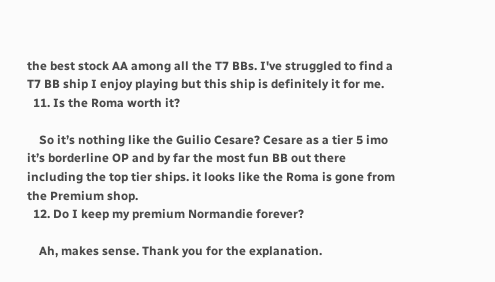the best stock AA among all the T7 BBs. I've struggled to find a T7 BB ship I enjoy playing but this ship is definitely it for me.
  11. Is the Roma worth it?

    So it’s nothing like the Guilio Cesare? Cesare as a tier 5 imo it’s borderline OP and by far the most fun BB out there including the top tier ships. it looks like the Roma is gone from the Premium shop.
  12. Do I keep my premium Normandie forever?

    Ah, makes sense. Thank you for the explanation.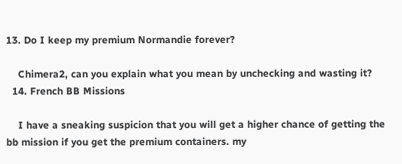13. Do I keep my premium Normandie forever?

    Chimera2, can you explain what you mean by unchecking and wasting it?
  14. French BB Missions

    I have a sneaking suspicion that you will get a higher chance of getting the bb mission if you get the premium containers. my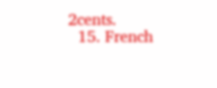2cents.
  15. French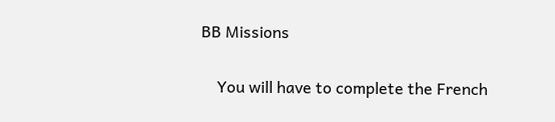BB Missions

    You will have to complete the French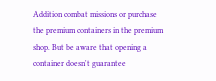Addition combat missions or purchase the premium containers in the premium shop. But be aware that opening a container doesn't guarantee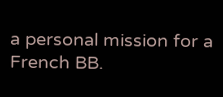a personal mission for a French BB.